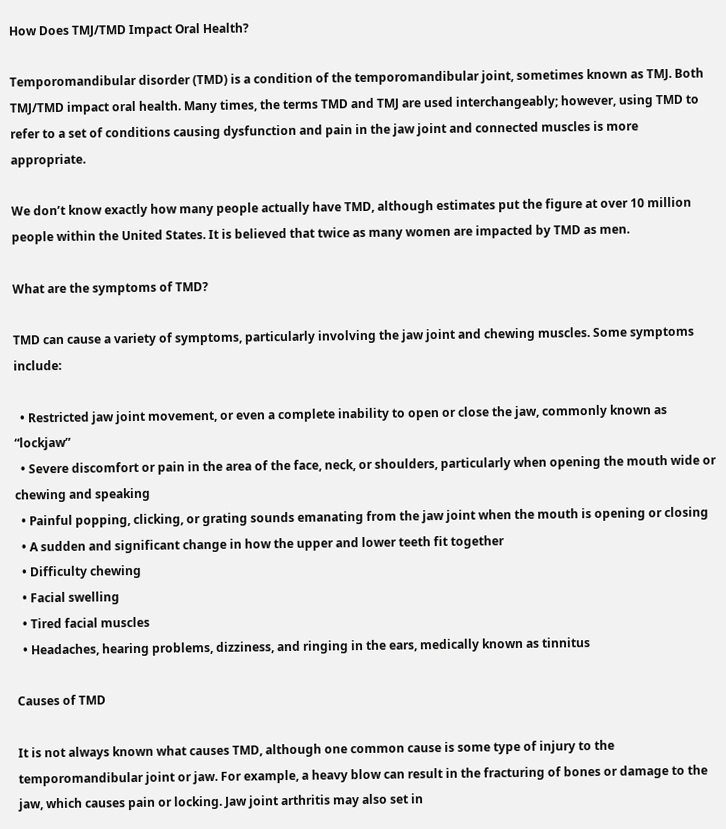How Does TMJ/TMD Impact Oral Health?

Temporomandibular disorder (TMD) is a condition of the temporomandibular joint, sometimes known as TMJ. Both TMJ/TMD impact oral health. Many times, the terms TMD and TMJ are used interchangeably; however, using TMD to refer to a set of conditions causing dysfunction and pain in the jaw joint and connected muscles is more appropriate.

We don’t know exactly how many people actually have TMD, although estimates put the figure at over 10 million people within the United States. It is believed that twice as many women are impacted by TMD as men.

What are the symptoms of TMD?

TMD can cause a variety of symptoms, particularly involving the jaw joint and chewing muscles. Some symptoms include:

  • Restricted jaw joint movement, or even a complete inability to open or close the jaw, commonly known as “lockjaw”
  • Severe discomfort or pain in the area of the face, neck, or shoulders, particularly when opening the mouth wide or chewing and speaking
  • Painful popping, clicking, or grating sounds emanating from the jaw joint when the mouth is opening or closing
  • A sudden and significant change in how the upper and lower teeth fit together
  • Difficulty chewing
  • Facial swelling
  • Tired facial muscles
  • Headaches, hearing problems, dizziness, and ringing in the ears, medically known as tinnitus

Causes of TMD

It is not always known what causes TMD, although one common cause is some type of injury to the temporomandibular joint or jaw. For example, a heavy blow can result in the fracturing of bones or damage to the jaw, which causes pain or locking. Jaw joint arthritis may also set in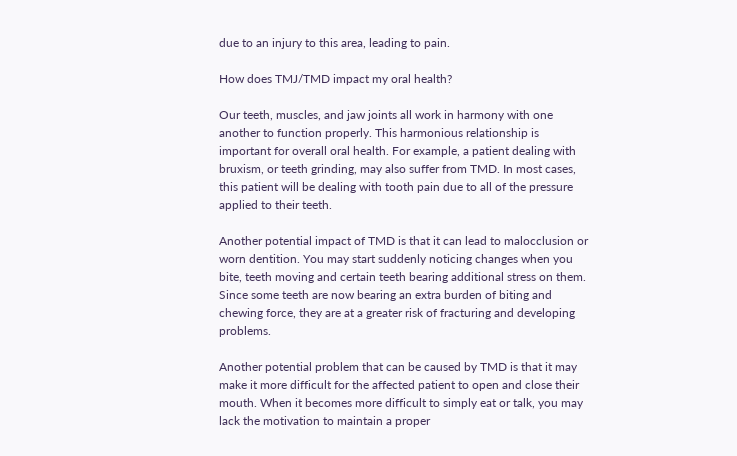due to an injury to this area, leading to pain.

How does TMJ/TMD impact my oral health?

Our teeth, muscles, and jaw joints all work in harmony with one another to function properly. This harmonious relationship is important for overall oral health. For example, a patient dealing with bruxism, or teeth grinding, may also suffer from TMD. In most cases, this patient will be dealing with tooth pain due to all of the pressure applied to their teeth.

Another potential impact of TMD is that it can lead to malocclusion or worn dentition. You may start suddenly noticing changes when you bite, teeth moving and certain teeth bearing additional stress on them. Since some teeth are now bearing an extra burden of biting and chewing force, they are at a greater risk of fracturing and developing problems.

Another potential problem that can be caused by TMD is that it may make it more difficult for the affected patient to open and close their mouth. When it becomes more difficult to simply eat or talk, you may lack the motivation to maintain a proper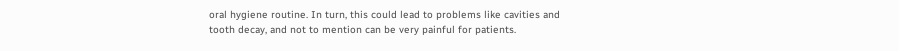oral hygiene routine. In turn, this could lead to problems like cavities and tooth decay, and not to mention can be very painful for patients.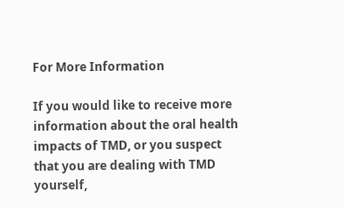For More Information

If you would like to receive more information about the oral health impacts of TMD, or you suspect that you are dealing with TMD yourself,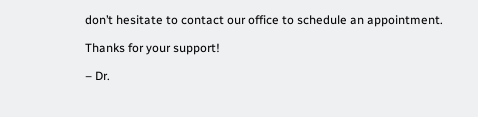don’t hesitate to contact our office to schedule an appointment.

Thanks for your support!

– Dr.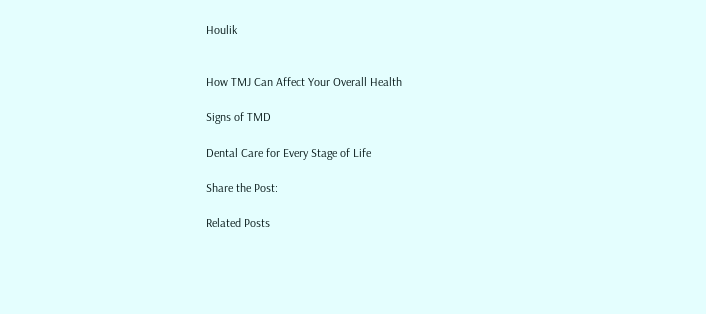Houlik


How TMJ Can Affect Your Overall Health

Signs of TMD

Dental Care for Every Stage of Life

Share the Post:

Related Posts